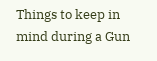Things to keep in mind during a Gun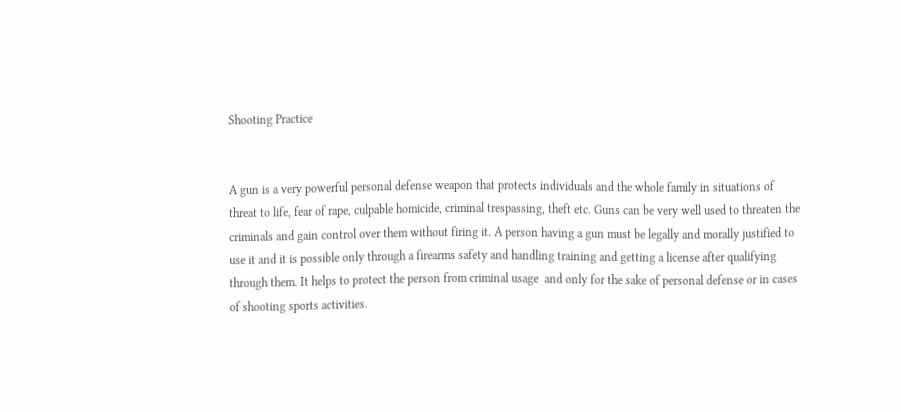Shooting Practice


A gun is a very powerful personal defense weapon that protects individuals and the whole family in situations of threat to life, fear of rape, culpable homicide, criminal trespassing, theft etc. Guns can be very well used to threaten the criminals and gain control over them without firing it. A person having a gun must be legally and morally justified to use it and it is possible only through a firearms safety and handling training and getting a license after qualifying through them. It helps to protect the person from criminal usage  and only for the sake of personal defense or in cases of shooting sports activities.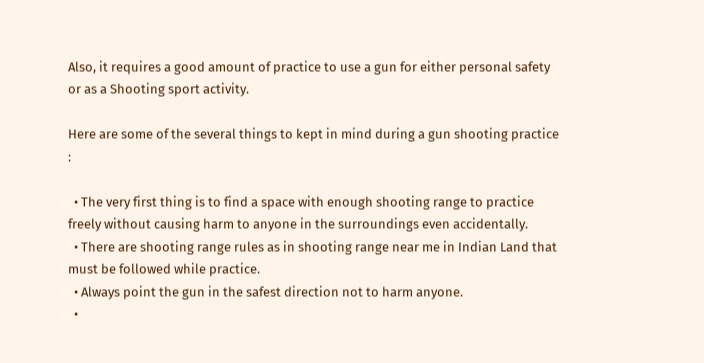Also, it requires a good amount of practice to use a gun for either personal safety or as a Shooting sport activity.

Here are some of the several things to kept in mind during a gun shooting practice :

  • The very first thing is to find a space with enough shooting range to practice freely without causing harm to anyone in the surroundings even accidentally.
  • There are shooting range rules as in shooting range near me in Indian Land that must be followed while practice.
  • Always point the gun in the safest direction not to harm anyone.
  •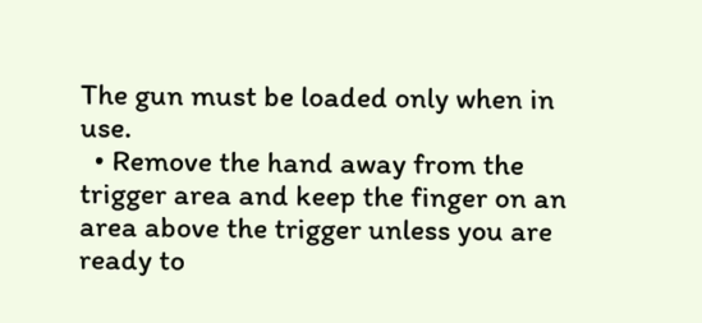The gun must be loaded only when in use.
  • Remove the hand away from the trigger area and keep the finger on an area above the trigger unless you are ready to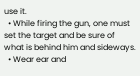use it.
  • While firing the gun, one must set the target and be sure of what is behind him and sideways.
  • Wear ear and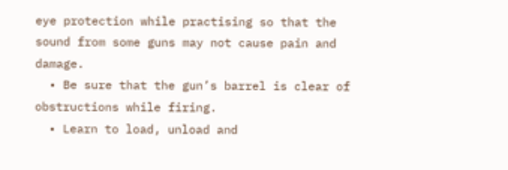eye protection while practising so that the sound from some guns may not cause pain and damage.
  • Be sure that the gun’s barrel is clear of obstructions while firing.
  • Learn to load, unload and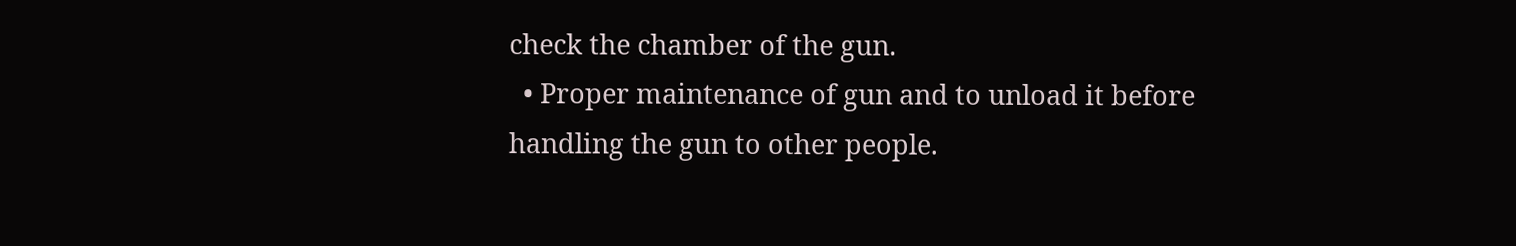check the chamber of the gun.
  • Proper maintenance of gun and to unload it before handling the gun to other people.